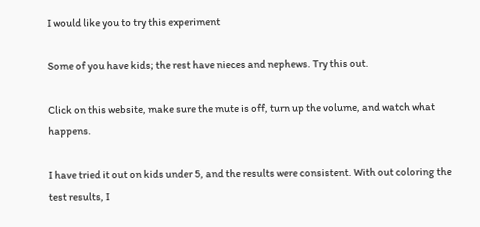I would like you to try this experiment

Some of you have kids; the rest have nieces and nephews. Try this out.

Click on this website, make sure the mute is off, turn up the volume, and watch what happens.

I have tried it out on kids under 5, and the results were consistent. With out coloring the test results, I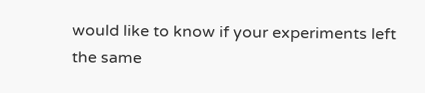would like to know if your experiments left the same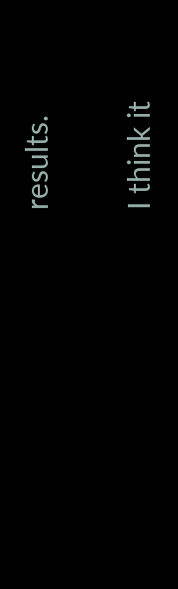results.

I think it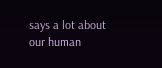says a lot about our human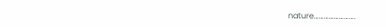nature…………………….